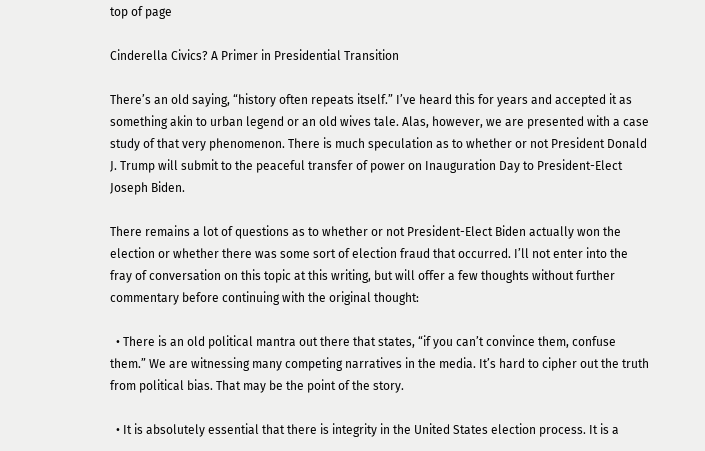top of page

Cinderella Civics? A Primer in Presidential Transition

There’s an old saying, “history often repeats itself.” I’ve heard this for years and accepted it as something akin to urban legend or an old wives tale. Alas, however, we are presented with a case study of that very phenomenon. There is much speculation as to whether or not President Donald J. Trump will submit to the peaceful transfer of power on Inauguration Day to President-Elect Joseph Biden.

There remains a lot of questions as to whether or not President-Elect Biden actually won the election or whether there was some sort of election fraud that occurred. I’ll not enter into the fray of conversation on this topic at this writing, but will offer a few thoughts without further commentary before continuing with the original thought:

  • There is an old political mantra out there that states, “if you can’t convince them, confuse them.” We are witnessing many competing narratives in the media. It’s hard to cipher out the truth from political bias. That may be the point of the story.

  • It is absolutely essential that there is integrity in the United States election process. It is a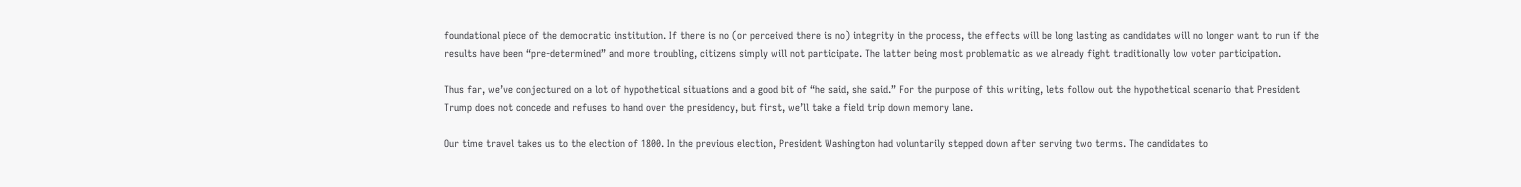foundational piece of the democratic institution. If there is no (or perceived there is no) integrity in the process, the effects will be long lasting as candidates will no longer want to run if the results have been “pre-determined” and more troubling, citizens simply will not participate. The latter being most problematic as we already fight traditionally low voter participation.

Thus far, we’ve conjectured on a lot of hypothetical situations and a good bit of “he said, she said.” For the purpose of this writing, lets follow out the hypothetical scenario that President Trump does not concede and refuses to hand over the presidency, but first, we’ll take a field trip down memory lane.

Our time travel takes us to the election of 1800. In the previous election, President Washington had voluntarily stepped down after serving two terms. The candidates to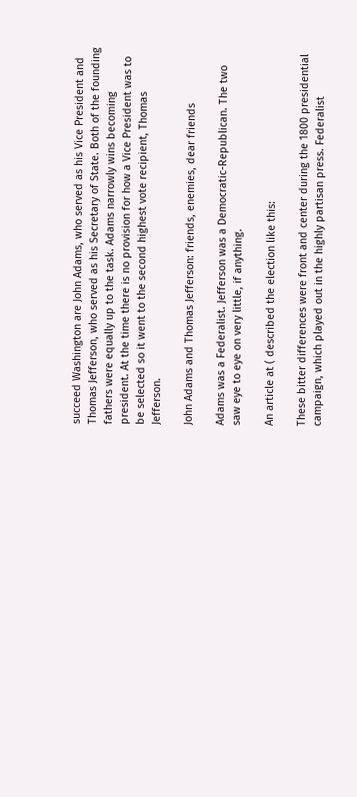succeed Washington are John Adams, who served as his Vice President and Thomas Jefferson, who served as his Secretary of State. Both of the founding fathers were equally up to the task. Adams narrowly wins becoming president. At the time there is no provision for how a Vice President was to be selected so it went to the second highest vote recipient, Thomas Jefferson.

John Adams and Thomas Jefferson: friends, enemies, dear friends

Adams was a Federalist. Jefferson was a Democratic-Republican. The two saw eye to eye on very little, if anything.

An article at ( described the election like this:

These bitter differences were front and center during the 1800 presidential campaign, which played out in the highly partisan press. Federalist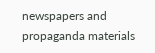newspapers and propaganda materials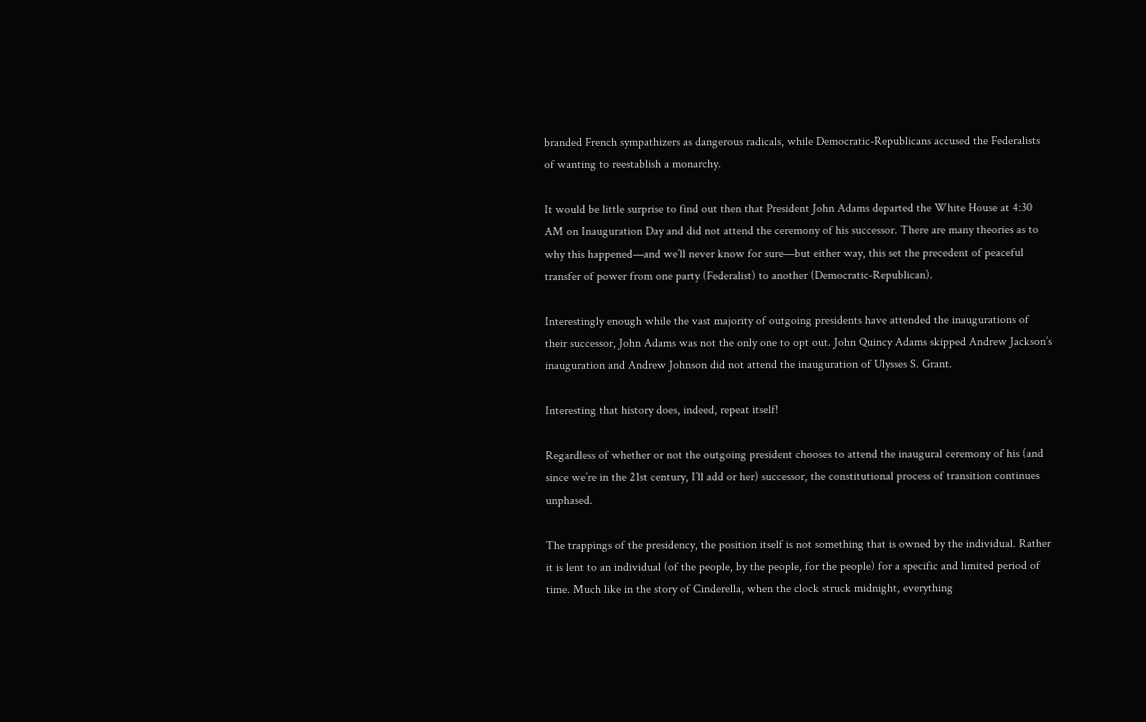branded French sympathizers as dangerous radicals, while Democratic-Republicans accused the Federalists of wanting to reestablish a monarchy.

It would be little surprise to find out then that President John Adams departed the White House at 4:30 AM on Inauguration Day and did not attend the ceremony of his successor. There are many theories as to why this happened—and we’ll never know for sure—but either way, this set the precedent of peaceful transfer of power from one party (Federalist) to another (Democratic-Republican).

Interestingly enough while the vast majority of outgoing presidents have attended the inaugurations of their successor, John Adams was not the only one to opt out. John Quincy Adams skipped Andrew Jackson’s inauguration and Andrew Johnson did not attend the inauguration of Ulysses S. Grant.

Interesting that history does, indeed, repeat itself!

Regardless of whether or not the outgoing president chooses to attend the inaugural ceremony of his (and since we’re in the 21st century, I’ll add or her) successor, the constitutional process of transition continues unphased.

The trappings of the presidency, the position itself is not something that is owned by the individual. Rather it is lent to an individual (of the people, by the people, for the people) for a specific and limited period of time. Much like in the story of Cinderella, when the clock struck midnight, everything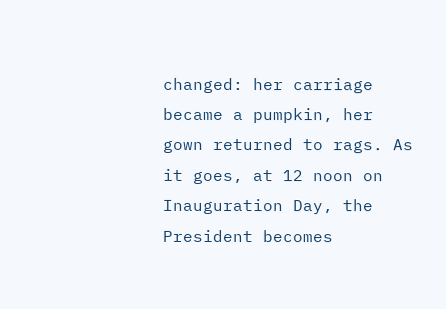changed: her carriage became a pumpkin, her gown returned to rags. As it goes, at 12 noon on Inauguration Day, the President becomes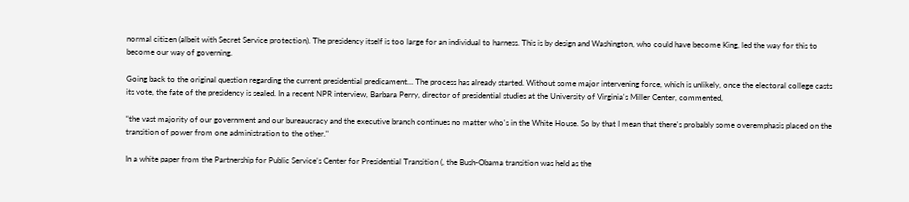normal citizen (albeit with Secret Service protection). The presidency itself is too large for an individual to harness. This is by design and Washington, who could have become King, led the way for this to become our way of governing.

Going back to the original question regarding the current presidential predicament… The process has already started. Without some major intervening force, which is unlikely, once the electoral college casts its vote, the fate of the presidency is sealed. In a recent NPR interview, Barbara Perry, director of presidential studies at the University of Virginia's Miller Center, commented,

“the vast majority of our government and our bureaucracy and the executive branch continues no matter who's in the White House. So by that I mean that there's probably some overemphasis placed on the transition of power from one administration to the other."

In a white paper from the Partnership for Public Service’s Center for Presidential Transition (, the Bush-Obama transition was held as the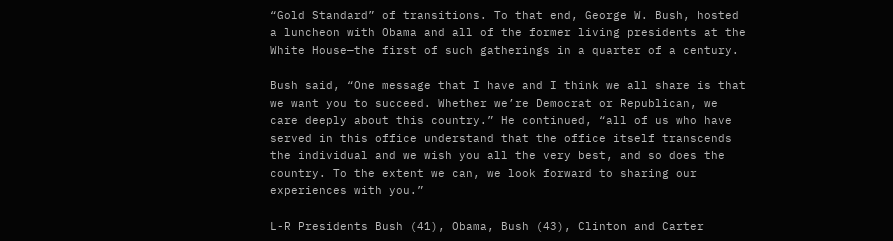“Gold Standard” of transitions. To that end, George W. Bush, hosted a luncheon with Obama and all of the former living presidents at the White House—the first of such gatherings in a quarter of a century.

Bush said, “One message that I have and I think we all share is that we want you to succeed. Whether we’re Democrat or Republican, we care deeply about this country.” He continued, “all of us who have served in this office understand that the office itself transcends the individual and we wish you all the very best, and so does the country. To the extent we can, we look forward to sharing our experiences with you.”

L-R Presidents Bush (41), Obama, Bush (43), Clinton and Carter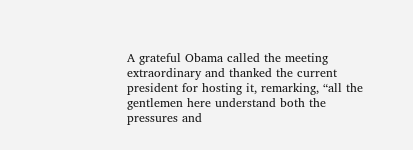A grateful Obama called the meeting extraordinary and thanked the current president for hosting it, remarking, “all the gentlemen here understand both the pressures and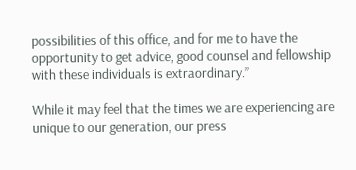possibilities of this office, and for me to have the opportunity to get advice, good counsel and fellowship with these individuals is extraordinary.”

While it may feel that the times we are experiencing are unique to our generation, our press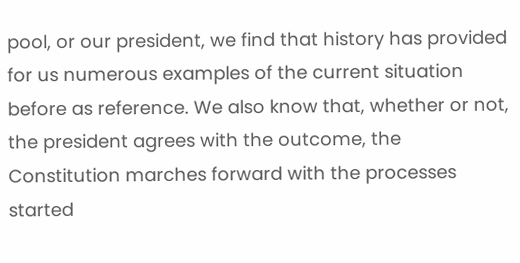pool, or our president, we find that history has provided for us numerous examples of the current situation before as reference. We also know that, whether or not, the president agrees with the outcome, the Constitution marches forward with the processes started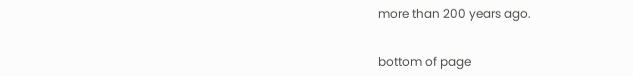more than 200 years ago.


bottom of page